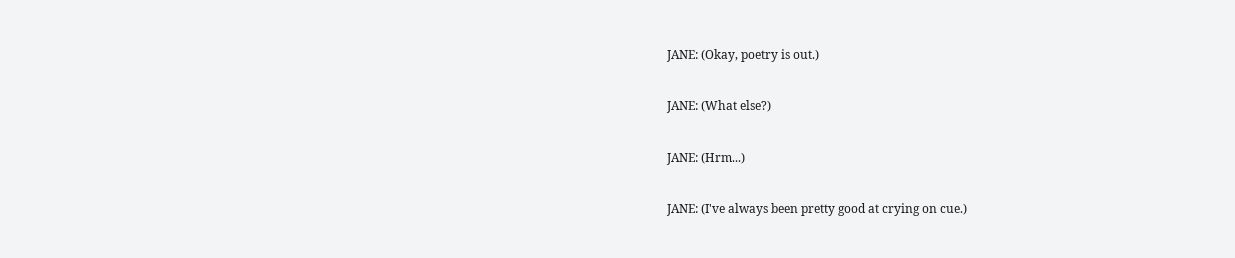JANE: (Okay, poetry is out.)

JANE: (What else?)

JANE: (Hrm...)

JANE: (I've always been pretty good at crying on cue.)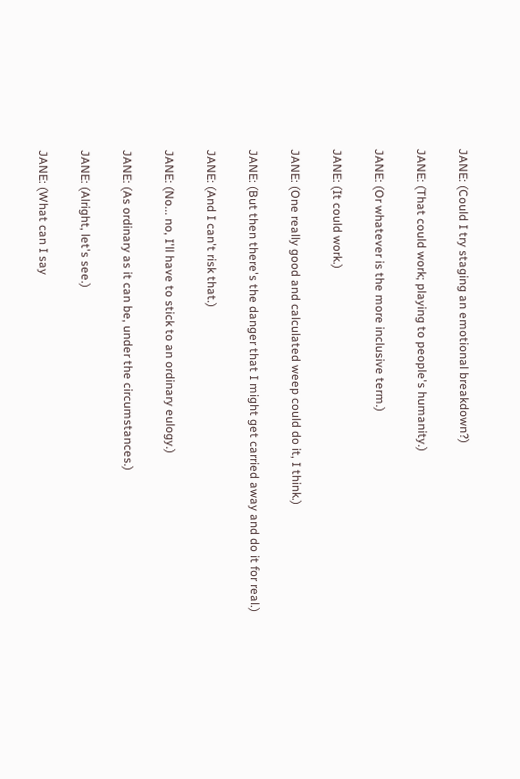JANE: (Could I try staging an emotional breakdown?)

JANE: (That could work; playing to people's humanity.)

JANE: (Or whatever is the more inclusive term.)

JANE: (It could work.)

JANE: (One really good and calculated weep could do it, I think.)

JANE: (But then there's the danger that I might get carried away and do it for real.)

JANE: (And I can't risk that.)

JANE: (No... no, I'll have to stick to an ordinary eulogy.)

JANE: (As ordinary as it can be, under the circumstances.)

JANE: (Alright, let's see.)

JANE: (What can I say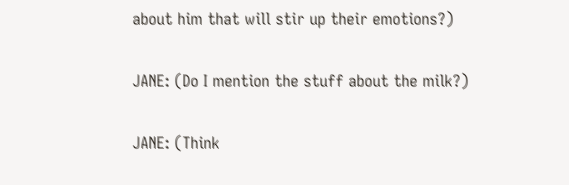about him that will stir up their emotions?)

JANE: (Do I mention the stuff about the milk?)

JANE: (Think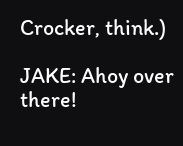Crocker, think.)

JAKE: Ahoy over there!